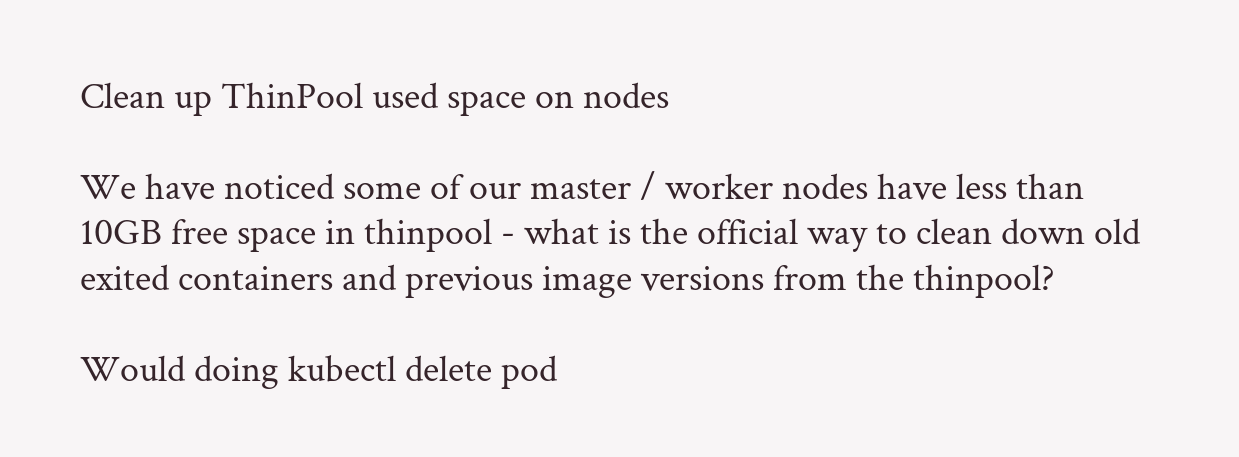Clean up ThinPool used space on nodes

We have noticed some of our master / worker nodes have less than 10GB free space in thinpool - what is the official way to clean down old exited containers and previous image versions from the thinpool?

Would doing kubectl delete pod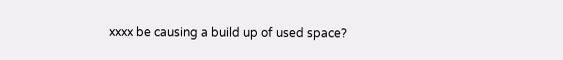xxxx be causing a build up of used space?